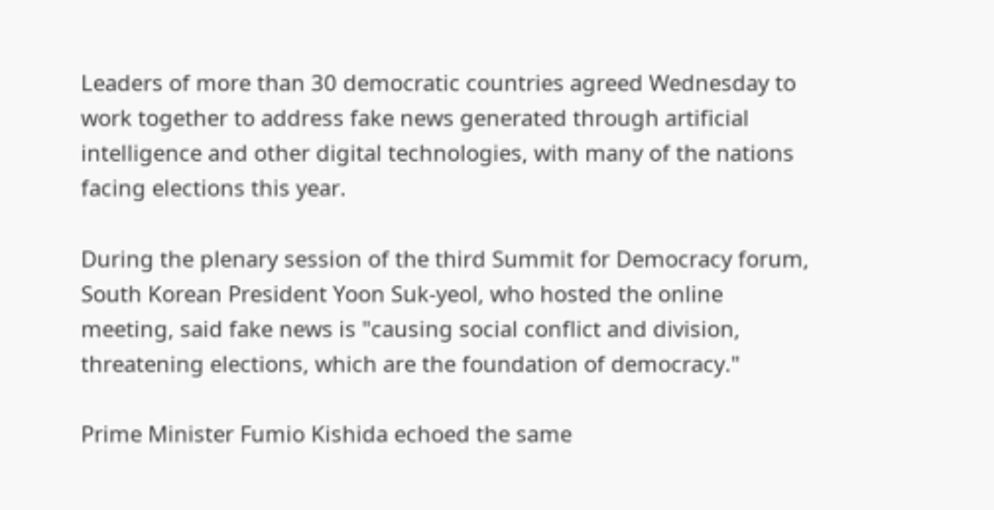Leaders of more than 30 democratic countries agreed Wednesday to work together to address fake news generated through artificial intelligence and other digital technologies, with many of the nations facing elections this year.

During the plenary session of the third Summit for Democracy forum, South Korean President Yoon Suk-yeol, who hosted the online meeting, said fake news is "causing social conflict and division, threatening elections, which are the foundation of democracy."

Prime Minister Fumio Kishida echoed the same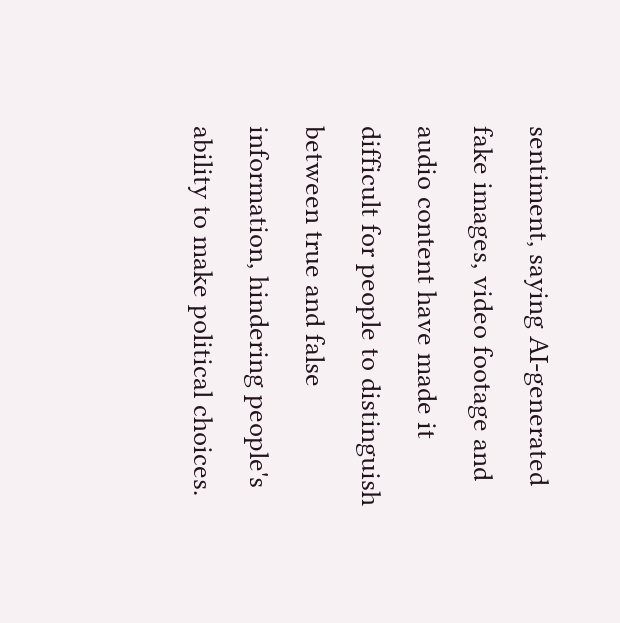sentiment, saying AI-generated fake images, video footage and audio content have made it difficult for people to distinguish between true and false information, hindering people's ability to make political choices.